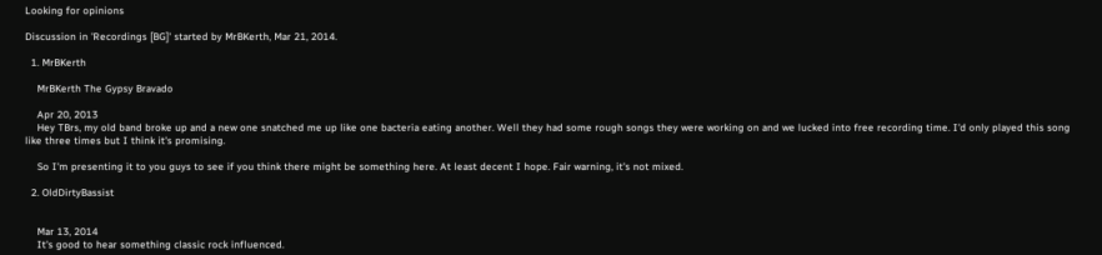Looking for opinions

Discussion in 'Recordings [BG]' started by MrBKerth, Mar 21, 2014.

  1. MrBKerth

    MrBKerth The Gypsy Bravado

    Apr 20, 2013
    Hey TBrs, my old band broke up and a new one snatched me up like one bacteria eating another. Well they had some rough songs they were working on and we lucked into free recording time. I'd only played this song like three times but I think it's promising.

    So I'm presenting it to you guys to see if you think there might be something here. At least decent I hope. Fair warning, it's not mixed.

  2. OldDirtyBassist


    Mar 13, 2014
    It's good to hear something classic rock influenced.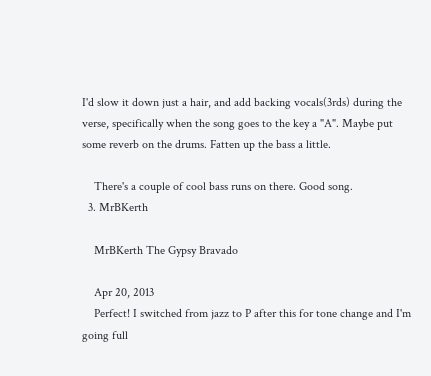I'd slow it down just a hair, and add backing vocals(3rds) during the verse, specifically when the song goes to the key a "A". Maybe put some reverb on the drums. Fatten up the bass a little.

    There's a couple of cool bass runs on there. Good song.
  3. MrBKerth

    MrBKerth The Gypsy Bravado

    Apr 20, 2013
    Perfect! I switched from jazz to P after this for tone change and I'm going full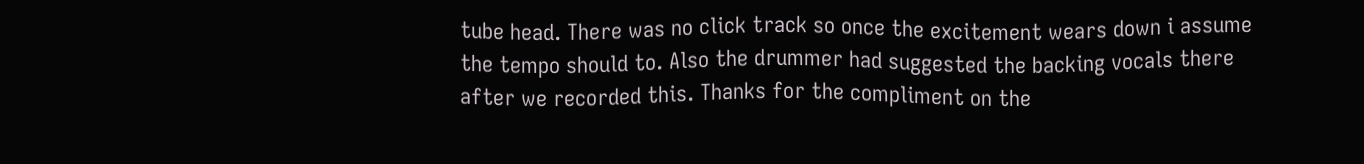tube head. There was no click track so once the excitement wears down i assume the tempo should to. Also the drummer had suggested the backing vocals there after we recorded this. Thanks for the compliment on the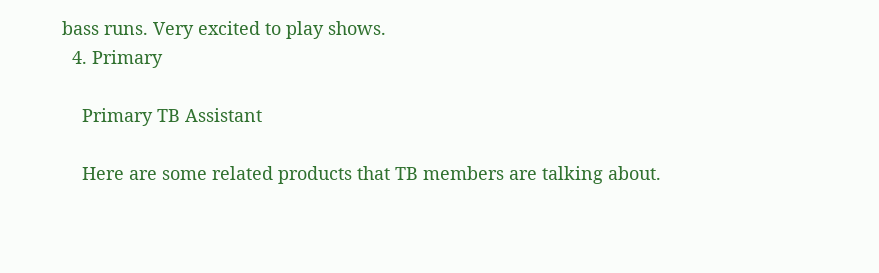bass runs. Very excited to play shows.
  4. Primary

    Primary TB Assistant

    Here are some related products that TB members are talking about.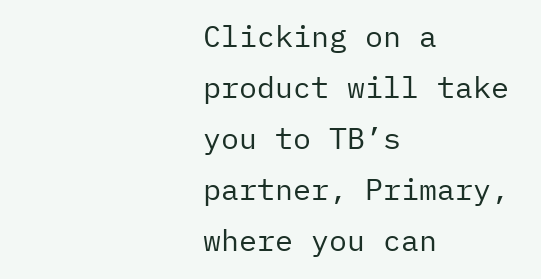Clicking on a product will take you to TB’s partner, Primary, where you can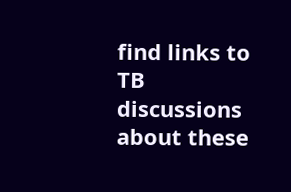find links to TB discussions about these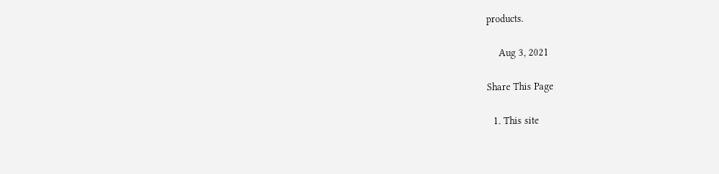products.

    Aug 3, 2021

Share This Page

  1. This site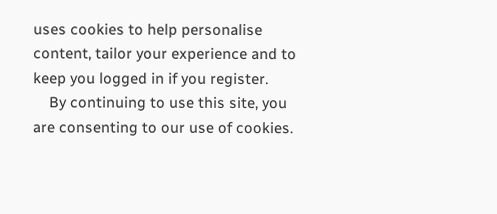uses cookies to help personalise content, tailor your experience and to keep you logged in if you register.
    By continuing to use this site, you are consenting to our use of cookies.